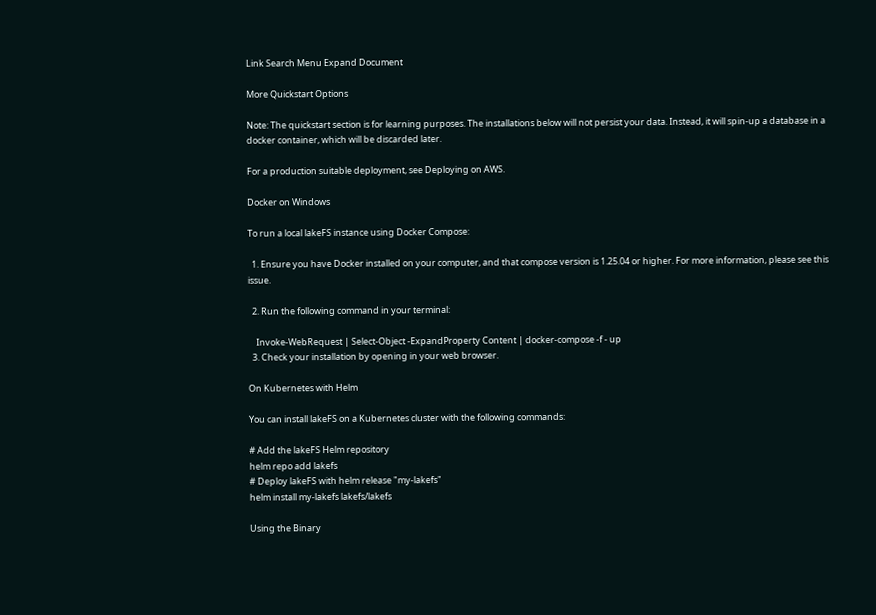Link Search Menu Expand Document

More Quickstart Options

Note: The quickstart section is for learning purposes. The installations below will not persist your data. Instead, it will spin-up a database in a docker container, which will be discarded later.

For a production suitable deployment, see Deploying on AWS.

Docker on Windows

To run a local lakeFS instance using Docker Compose:

  1. Ensure you have Docker installed on your computer, and that compose version is 1.25.04 or higher. For more information, please see this issue.

  2. Run the following command in your terminal:

    Invoke-WebRequest | Select-Object -ExpandProperty Content | docker-compose -f - up
  3. Check your installation by opening in your web browser.

On Kubernetes with Helm

You can install lakeFS on a Kubernetes cluster with the following commands:

# Add the lakeFS Helm repository
helm repo add lakefs
# Deploy lakeFS with helm release "my-lakefs"
helm install my-lakefs lakefs/lakefs

Using the Binary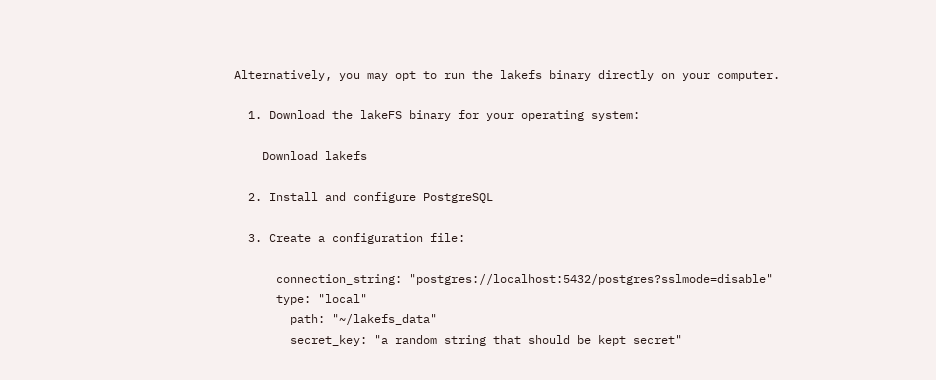Alternatively, you may opt to run the lakefs binary directly on your computer.

  1. Download the lakeFS binary for your operating system:

    Download lakefs

  2. Install and configure PostgreSQL

  3. Create a configuration file:

      connection_string: "postgres://localhost:5432/postgres?sslmode=disable"
      type: "local"
        path: "~/lakefs_data"
        secret_key: "a random string that should be kept secret"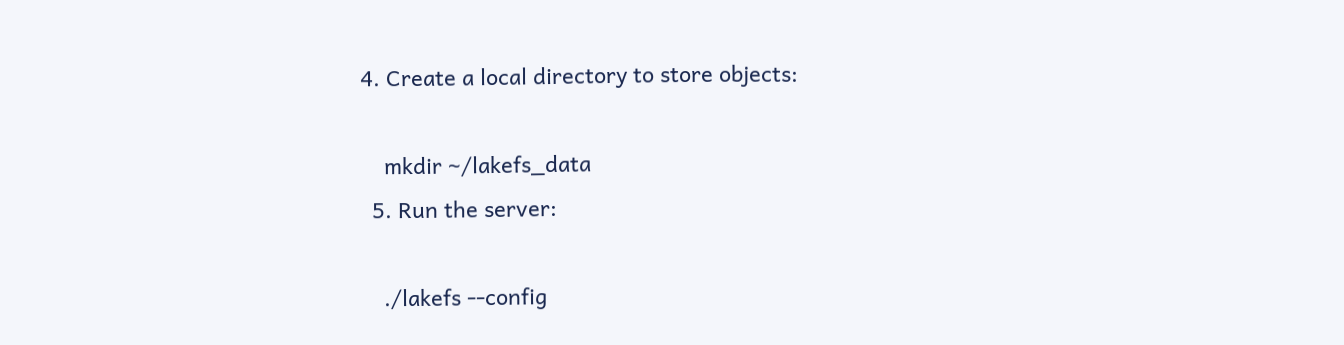4. Create a local directory to store objects:

    mkdir ~/lakefs_data
  5. Run the server:

    ./lakefs --config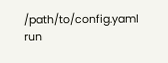/path/to/config.yaml run